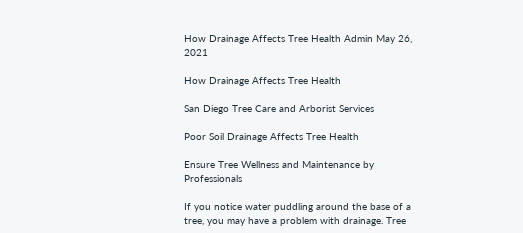How Drainage Affects Tree Health Admin May 26, 2021

How Drainage Affects Tree Health

San Diego Tree Care and Arborist Services

Poor Soil Drainage Affects Tree Health

Ensure Tree Wellness and Maintenance by Professionals

If you notice water puddling around the base of a tree, you may have a problem with drainage. Tree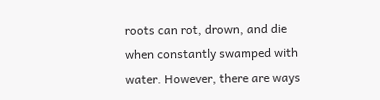roots can rot, drown, and die when constantly swamped with water. However, there are ways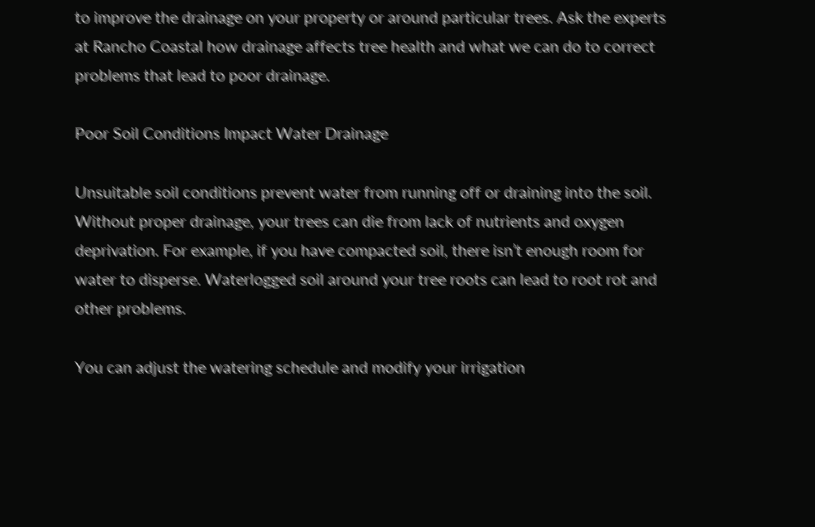to improve the drainage on your property or around particular trees. Ask the experts at Rancho Coastal how drainage affects tree health and what we can do to correct problems that lead to poor drainage.

Poor Soil Conditions Impact Water Drainage

Unsuitable soil conditions prevent water from running off or draining into the soil. Without proper drainage, your trees can die from lack of nutrients and oxygen deprivation. For example, if you have compacted soil, there isn’t enough room for water to disperse. Waterlogged soil around your tree roots can lead to root rot and other problems.

You can adjust the watering schedule and modify your irrigation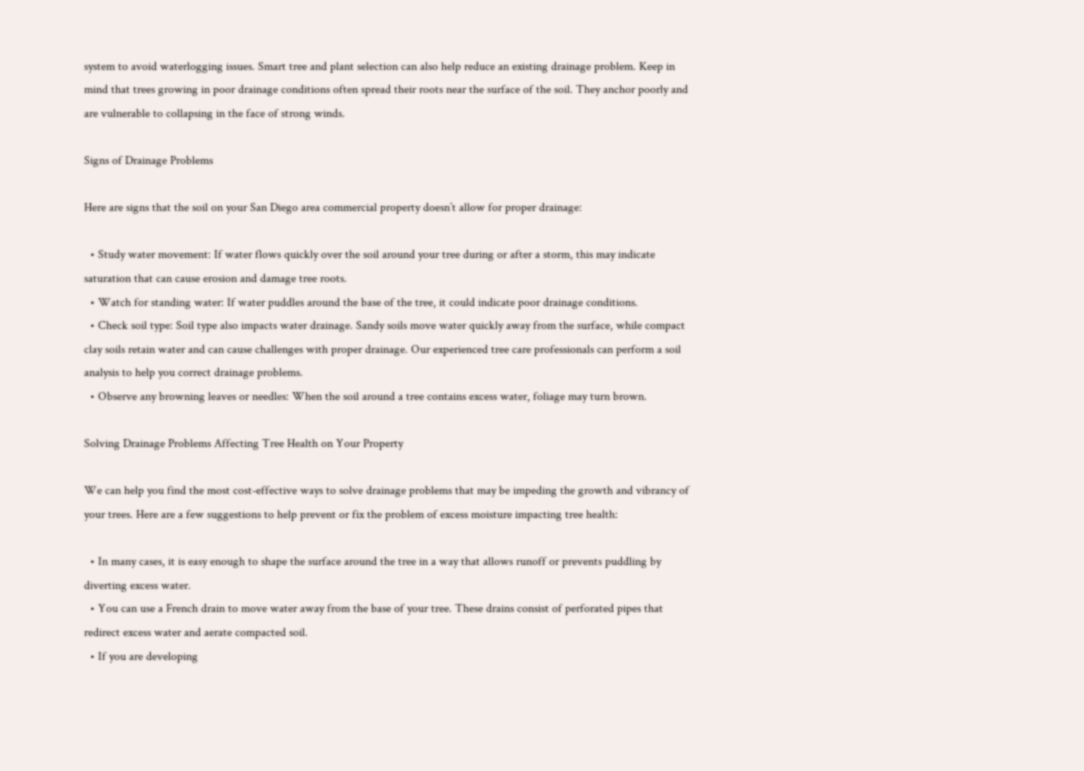system to avoid waterlogging issues. Smart tree and plant selection can also help reduce an existing drainage problem. Keep in mind that trees growing in poor drainage conditions often spread their roots near the surface of the soil. They anchor poorly and are vulnerable to collapsing in the face of strong winds.

Signs of Drainage Problems

Here are signs that the soil on your San Diego area commercial property doesn’t allow for proper drainage:

  • Study water movement: If water flows quickly over the soil around your tree during or after a storm, this may indicate saturation that can cause erosion and damage tree roots.
  • Watch for standing water: If water puddles around the base of the tree, it could indicate poor drainage conditions.
  • Check soil type: Soil type also impacts water drainage. Sandy soils move water quickly away from the surface, while compact clay soils retain water and can cause challenges with proper drainage. Our experienced tree care professionals can perform a soil analysis to help you correct drainage problems.
  • Observe any browning leaves or needles: When the soil around a tree contains excess water, foliage may turn brown.

Solving Drainage Problems Affecting Tree Health on Your Property

We can help you find the most cost-effective ways to solve drainage problems that may be impeding the growth and vibrancy of your trees. Here are a few suggestions to help prevent or fix the problem of excess moisture impacting tree health:

  • In many cases, it is easy enough to shape the surface around the tree in a way that allows runoff or prevents puddling by diverting excess water.
  • You can use a French drain to move water away from the base of your tree. These drains consist of perforated pipes that redirect excess water and aerate compacted soil.
  • If you are developing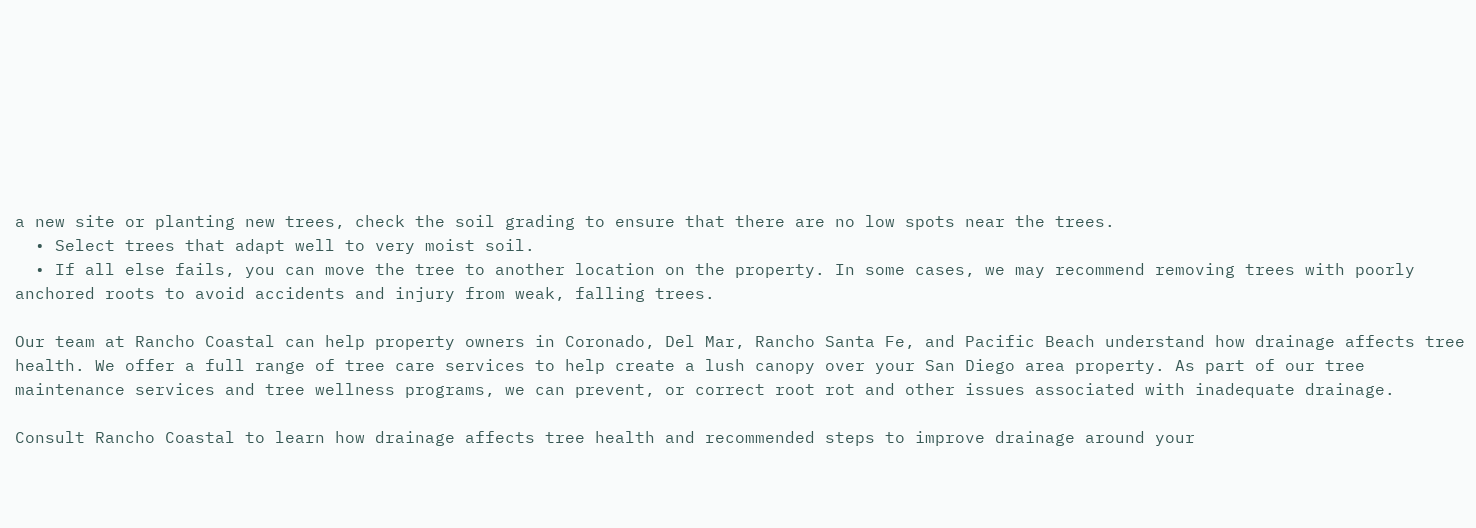a new site or planting new trees, check the soil grading to ensure that there are no low spots near the trees.
  • Select trees that adapt well to very moist soil.
  • If all else fails, you can move the tree to another location on the property. In some cases, we may recommend removing trees with poorly anchored roots to avoid accidents and injury from weak, falling trees.

Our team at Rancho Coastal can help property owners in Coronado, Del Mar, Rancho Santa Fe, and Pacific Beach understand how drainage affects tree health. We offer a full range of tree care services to help create a lush canopy over your San Diego area property. As part of our tree maintenance services and tree wellness programs, we can prevent, or correct root rot and other issues associated with inadequate drainage.

Consult Rancho Coastal to learn how drainage affects tree health and recommended steps to improve drainage around your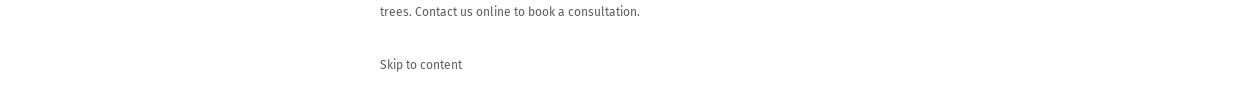trees. Contact us online to book a consultation.

Skip to content